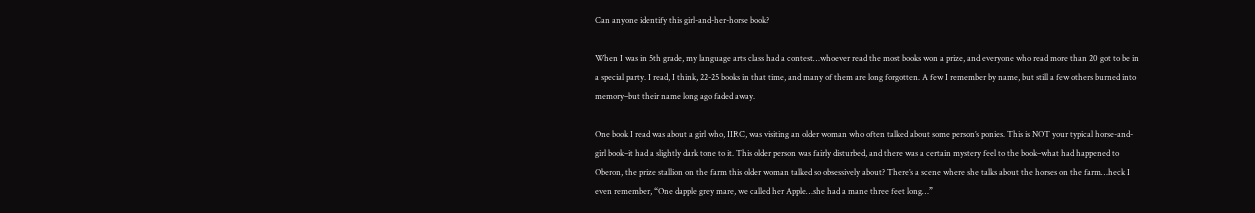Can anyone identify this girl-and-her-horse book?

When I was in 5th grade, my language arts class had a contest…whoever read the most books won a prize, and everyone who read more than 20 got to be in a special party. I read, I think, 22-25 books in that time, and many of them are long forgotten. A few I remember by name, but still a few others burned into memory–but their name long ago faded away.

One book I read was about a girl who, IIRC, was visiting an older woman who often talked about some person’s ponies. This is NOT your typical horse-and-girl book–it had a slightly dark tone to it. This older person was fairly disturbed, and there was a certain mystery feel to the book–what had happened to Oberon, the prize stallion on the farm this older woman talked so obsessively about? There’s a scene where she talks about the horses on the farm…heck I even remember, “One dapple grey mare, we called her Apple…she had a mane three feet long…”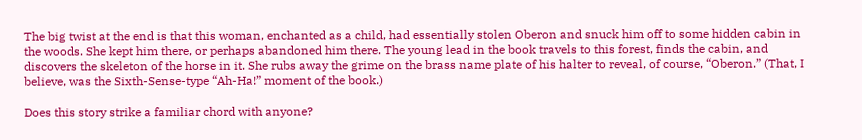The big twist at the end is that this woman, enchanted as a child, had essentially stolen Oberon and snuck him off to some hidden cabin in the woods. She kept him there, or perhaps abandoned him there. The young lead in the book travels to this forest, finds the cabin, and discovers the skeleton of the horse in it. She rubs away the grime on the brass name plate of his halter to reveal, of course, “Oberon.” (That, I believe, was the Sixth-Sense-type “Ah-Ha!” moment of the book.)

Does this story strike a familiar chord with anyone?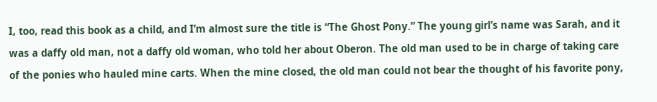I, too, read this book as a child, and I’m almost sure the title is “The Ghost Pony.” The young girl’s name was Sarah, and it was a daffy old man, not a daffy old woman, who told her about Oberon. The old man used to be in charge of taking care of the ponies who hauled mine carts. When the mine closed, the old man could not bear the thought of his favorite pony,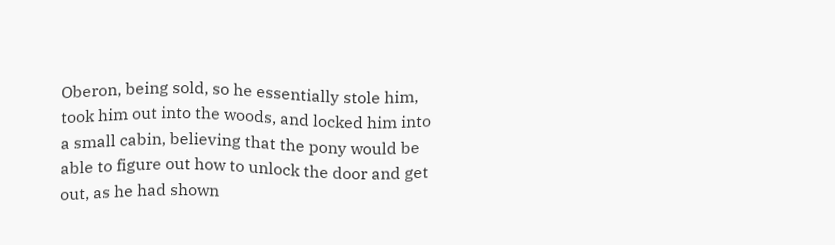Oberon, being sold, so he essentially stole him, took him out into the woods, and locked him into a small cabin, believing that the pony would be able to figure out how to unlock the door and get out, as he had shown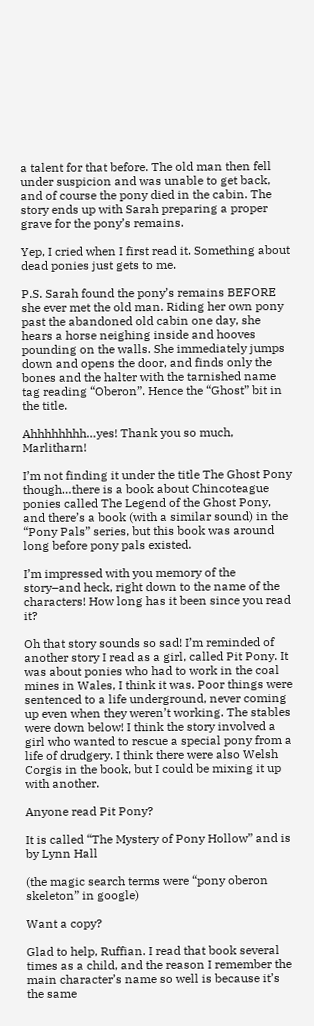a talent for that before. The old man then fell under suspicion and was unable to get back, and of course the pony died in the cabin. The story ends up with Sarah preparing a proper grave for the pony’s remains.

Yep, I cried when I first read it. Something about dead ponies just gets to me.

P.S. Sarah found the pony’s remains BEFORE she ever met the old man. Riding her own pony past the abandoned old cabin one day, she hears a horse neighing inside and hooves pounding on the walls. She immediately jumps down and opens the door, and finds only the bones and the halter with the tarnished name tag reading “Oberon”. Hence the “Ghost” bit in the title.

Ahhhhhhhh…yes! Thank you so much, Marlitharn!

I’m not finding it under the title The Ghost Pony though…there is a book about Chincoteague ponies called The Legend of the Ghost Pony, and there’s a book (with a similar sound) in the “Pony Pals” series, but this book was around long before pony pals existed.

I’m impressed with you memory of the story–and heck, right down to the name of the characters! How long has it been since you read it?

Oh that story sounds so sad! I’m reminded of another story I read as a girl, called Pit Pony. It was about ponies who had to work in the coal mines in Wales, I think it was. Poor things were sentenced to a life underground, never coming up even when they weren’t working. The stables were down below! I think the story involved a girl who wanted to rescue a special pony from a life of drudgery. I think there were also Welsh Corgis in the book, but I could be mixing it up with another.

Anyone read Pit Pony?

It is called “The Mystery of Pony Hollow” and is by Lynn Hall

(the magic search terms were “pony oberon skeleton” in google)

Want a copy?

Glad to help, Ruffian. I read that book several times as a child, and the reason I remember the main character’s name so well is because it’s the same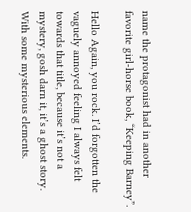name the protagonist had in another favorite girl-horse book, “Keeping Barney”.

Hello Again, you rock. I’d forgotten the vaguely annoyed feeling I always felt towards that title, because it’s not a mystery, gosh darn it, it’s a ghost story. With some mysterious elements.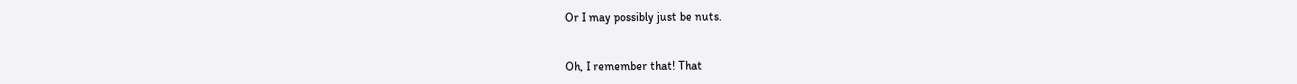Or I may possibly just be nuts.


Oh, I remember that! That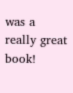was a really great book!